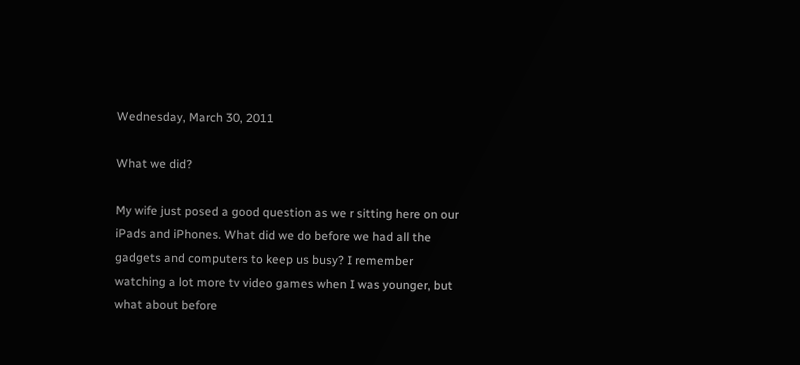Wednesday, March 30, 2011

What we did?

My wife just posed a good question as we r sitting here on our iPads and iPhones. What did we do before we had all the gadgets and computers to keep us busy? I remember watching a lot more tv video games when I was younger, but what about before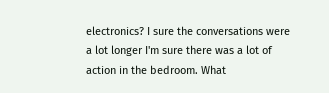electronics? I sure the conversations were a lot longer I'm sure there was a lot of action in the bedroom. What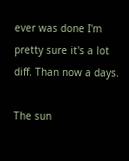ever was done I'm pretty sure it's a lot diff. Than now a days.

The sun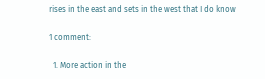rises in the east and sets in the west that I do know

1 comment:

  1. More action in the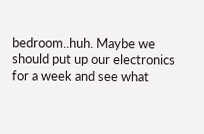bedroom..huh. Maybe we should put up our electronics for a week and see what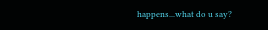happens...what do u say?